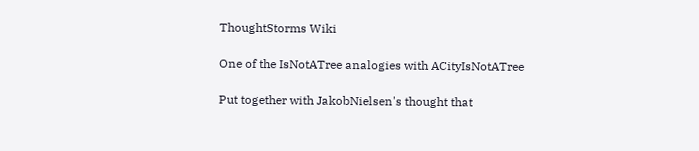ThoughtStorms Wiki

One of the IsNotATree analogies with ACityIsNotATree

Put together with JakobNielsen's thought that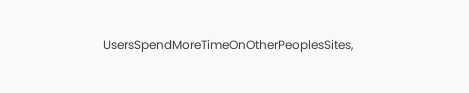UsersSpendMoreTimeOnOtherPeoplesSites,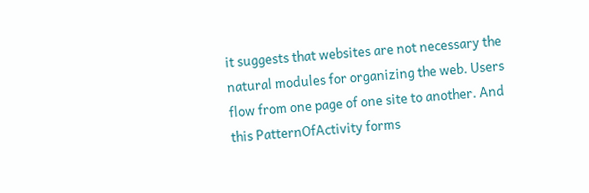it suggests that websites are not necessary the natural modules for organizing the web. Users flow from one page of one site to another. And this PatternOfActivity forms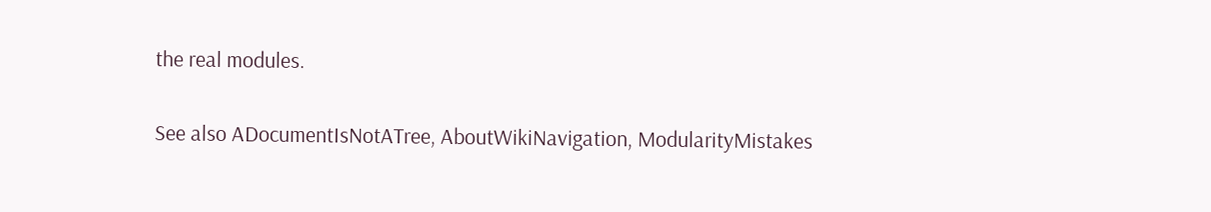the real modules.

See also ADocumentIsNotATree, AboutWikiNavigation, ModularityMistakes